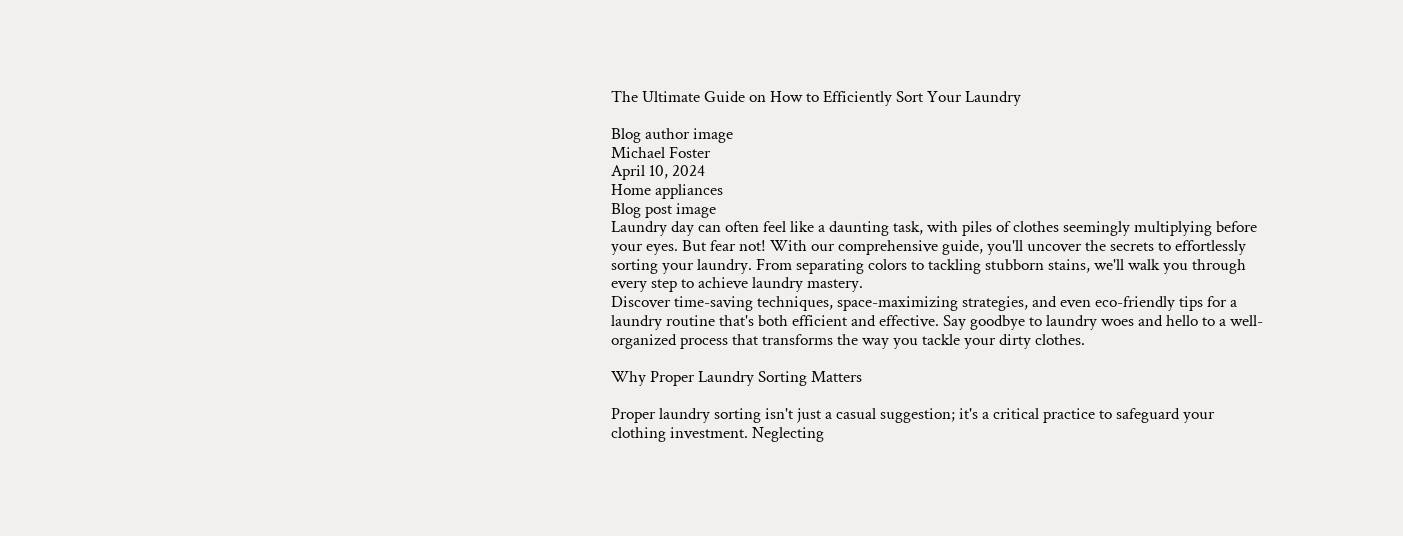The Ultimate Guide on How to Efficiently Sort Your Laundry

Blog author image
Michael Foster
April 10, 2024
Home appliances
Blog post image
Laundry day can often feel like a daunting task, with piles of clothes seemingly multiplying before your eyes. But fear not! With our comprehensive guide, you'll uncover the secrets to effortlessly sorting your laundry. From separating colors to tackling stubborn stains, we'll walk you through every step to achieve laundry mastery.
Discover time-saving techniques, space-maximizing strategies, and even eco-friendly tips for a laundry routine that's both efficient and effective. Say goodbye to laundry woes and hello to a well-organized process that transforms the way you tackle your dirty clothes.

Why Proper Laundry Sorting Matters

Proper laundry sorting isn't just a casual suggestion; it's a critical practice to safeguard your clothing investment. Neglecting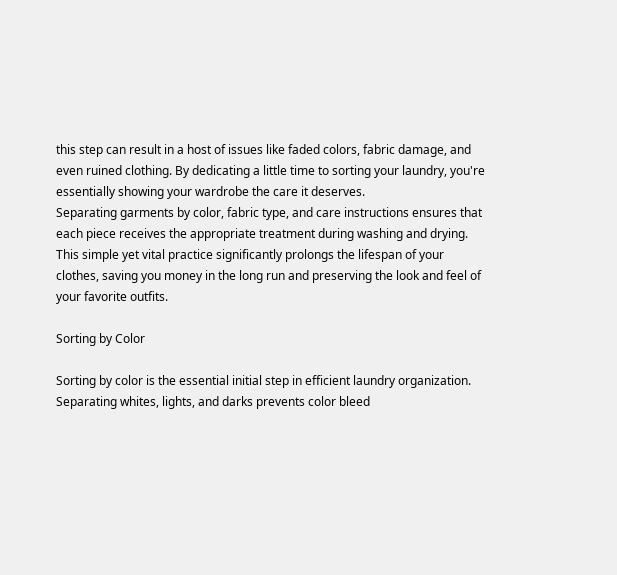this step can result in a host of issues like faded colors, fabric damage, and even ruined clothing. By dedicating a little time to sorting your laundry, you're essentially showing your wardrobe the care it deserves.
Separating garments by color, fabric type, and care instructions ensures that each piece receives the appropriate treatment during washing and drying. This simple yet vital practice significantly prolongs the lifespan of your clothes, saving you money in the long run and preserving the look and feel of your favorite outfits.

Sorting by Color

Sorting by color is the essential initial step in efficient laundry organization. Separating whites, lights, and darks prevents color bleed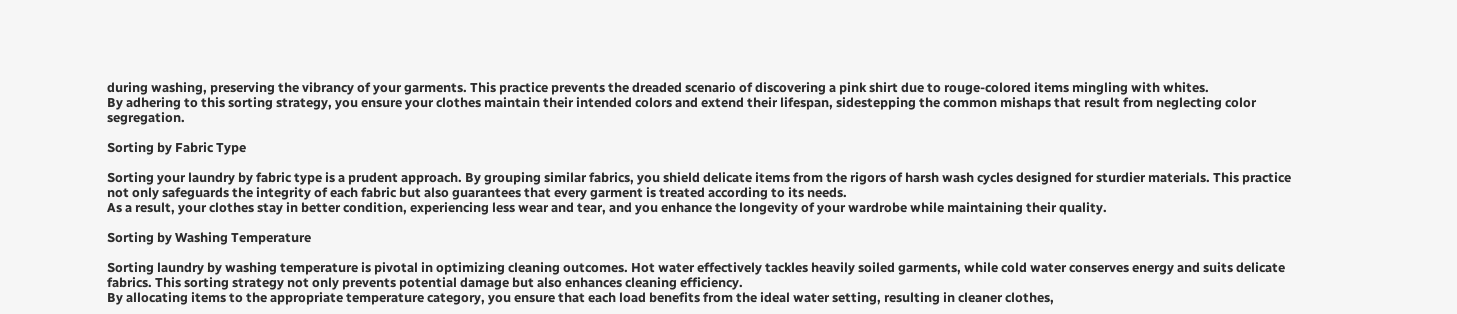during washing, preserving the vibrancy of your garments. This practice prevents the dreaded scenario of discovering a pink shirt due to rouge-colored items mingling with whites.
By adhering to this sorting strategy, you ensure your clothes maintain their intended colors and extend their lifespan, sidestepping the common mishaps that result from neglecting color segregation.

Sorting by Fabric Type

Sorting your laundry by fabric type is a prudent approach. By grouping similar fabrics, you shield delicate items from the rigors of harsh wash cycles designed for sturdier materials. This practice not only safeguards the integrity of each fabric but also guarantees that every garment is treated according to its needs.
As a result, your clothes stay in better condition, experiencing less wear and tear, and you enhance the longevity of your wardrobe while maintaining their quality.

Sorting by Washing Temperature

Sorting laundry by washing temperature is pivotal in optimizing cleaning outcomes. Hot water effectively tackles heavily soiled garments, while cold water conserves energy and suits delicate fabrics. This sorting strategy not only prevents potential damage but also enhances cleaning efficiency.
By allocating items to the appropriate temperature category, you ensure that each load benefits from the ideal water setting, resulting in cleaner clothes,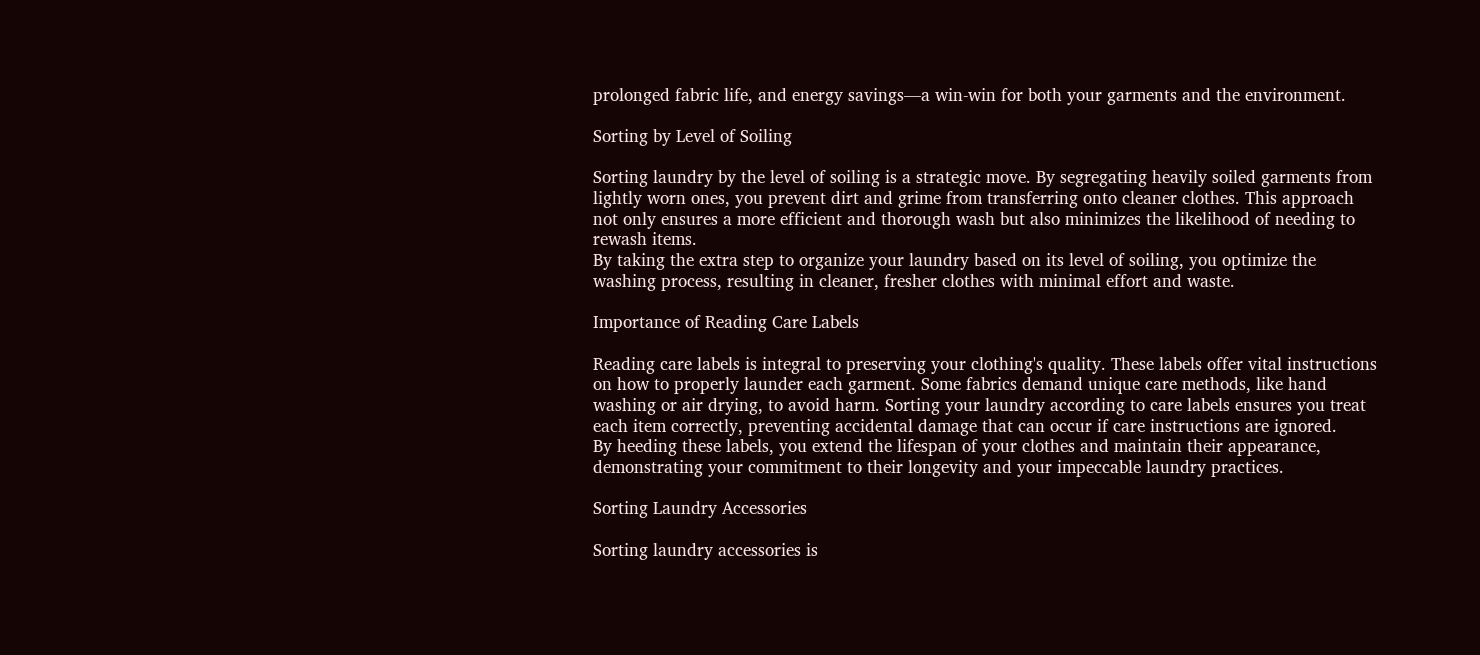prolonged fabric life, and energy savings—a win-win for both your garments and the environment.

Sorting by Level of Soiling

Sorting laundry by the level of soiling is a strategic move. By segregating heavily soiled garments from lightly worn ones, you prevent dirt and grime from transferring onto cleaner clothes. This approach not only ensures a more efficient and thorough wash but also minimizes the likelihood of needing to rewash items.
By taking the extra step to organize your laundry based on its level of soiling, you optimize the washing process, resulting in cleaner, fresher clothes with minimal effort and waste.

Importance of Reading Care Labels

Reading care labels is integral to preserving your clothing's quality. These labels offer vital instructions on how to properly launder each garment. Some fabrics demand unique care methods, like hand washing or air drying, to avoid harm. Sorting your laundry according to care labels ensures you treat each item correctly, preventing accidental damage that can occur if care instructions are ignored.
By heeding these labels, you extend the lifespan of your clothes and maintain their appearance, demonstrating your commitment to their longevity and your impeccable laundry practices.

Sorting Laundry Accessories

Sorting laundry accessories is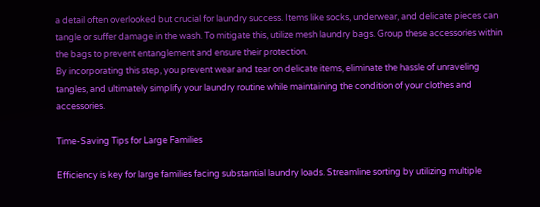a detail often overlooked but crucial for laundry success. Items like socks, underwear, and delicate pieces can tangle or suffer damage in the wash. To mitigate this, utilize mesh laundry bags. Group these accessories within the bags to prevent entanglement and ensure their protection.
By incorporating this step, you prevent wear and tear on delicate items, eliminate the hassle of unraveling tangles, and ultimately simplify your laundry routine while maintaining the condition of your clothes and accessories.

Time-Saving Tips for Large Families

Efficiency is key for large families facing substantial laundry loads. Streamline sorting by utilizing multiple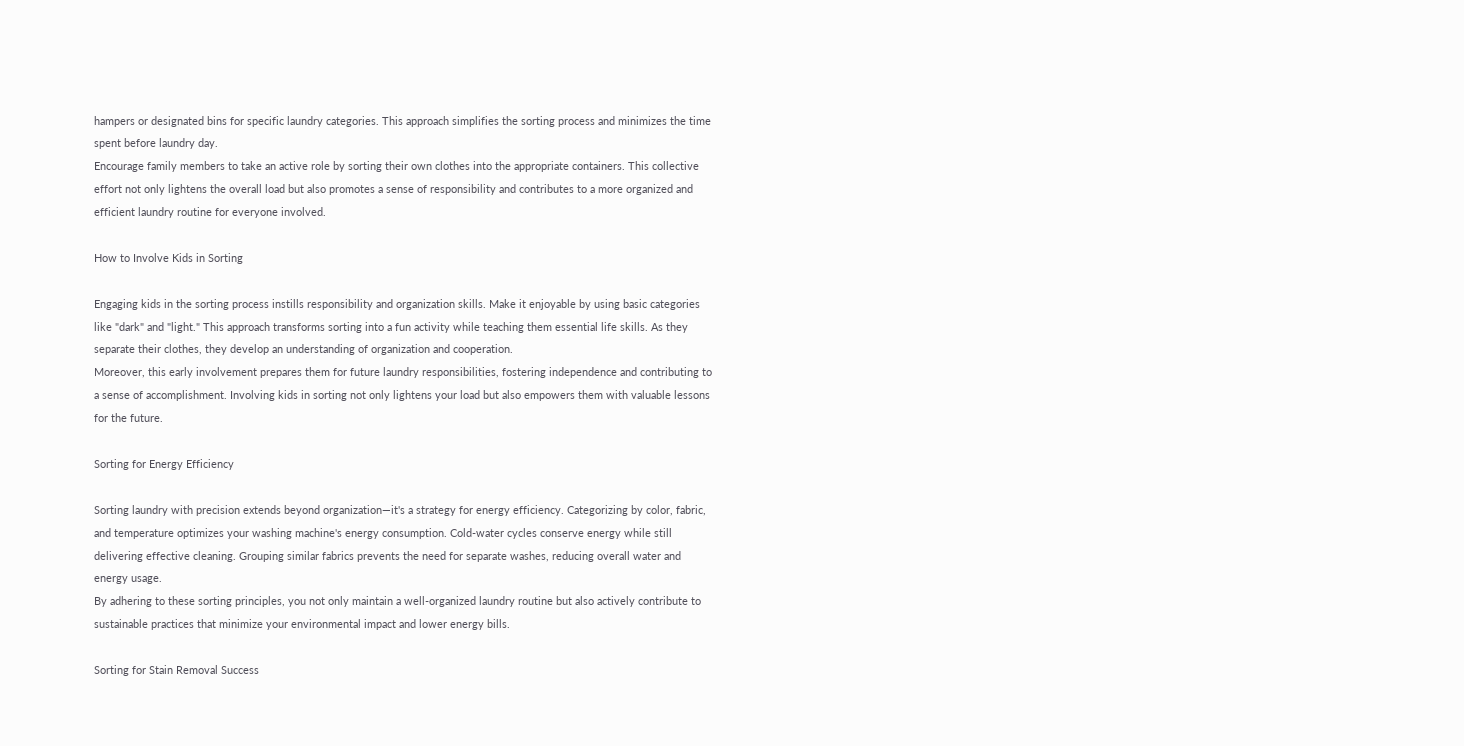hampers or designated bins for specific laundry categories. This approach simplifies the sorting process and minimizes the time spent before laundry day.
Encourage family members to take an active role by sorting their own clothes into the appropriate containers. This collective effort not only lightens the overall load but also promotes a sense of responsibility and contributes to a more organized and efficient laundry routine for everyone involved.

How to Involve Kids in Sorting

Engaging kids in the sorting process instills responsibility and organization skills. Make it enjoyable by using basic categories like "dark" and "light." This approach transforms sorting into a fun activity while teaching them essential life skills. As they separate their clothes, they develop an understanding of organization and cooperation.
Moreover, this early involvement prepares them for future laundry responsibilities, fostering independence and contributing to a sense of accomplishment. Involving kids in sorting not only lightens your load but also empowers them with valuable lessons for the future.

Sorting for Energy Efficiency

Sorting laundry with precision extends beyond organization—it's a strategy for energy efficiency. Categorizing by color, fabric, and temperature optimizes your washing machine's energy consumption. Cold-water cycles conserve energy while still delivering effective cleaning. Grouping similar fabrics prevents the need for separate washes, reducing overall water and energy usage.
By adhering to these sorting principles, you not only maintain a well-organized laundry routine but also actively contribute to sustainable practices that minimize your environmental impact and lower energy bills.

Sorting for Stain Removal Success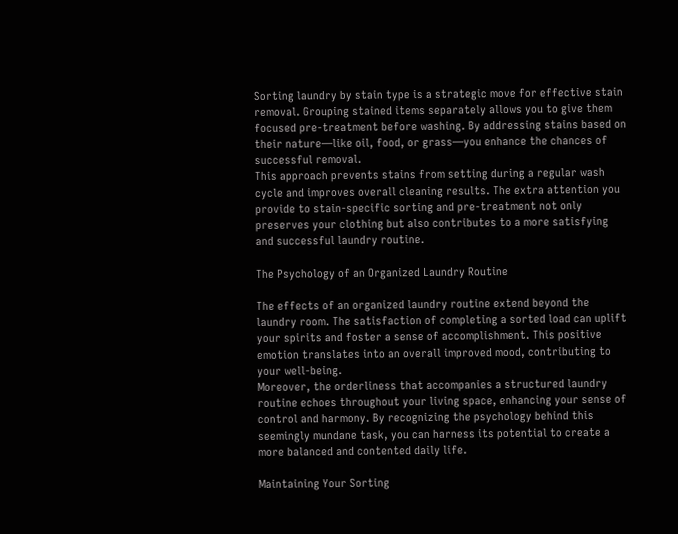Sorting laundry by stain type is a strategic move for effective stain removal. Grouping stained items separately allows you to give them focused pre-treatment before washing. By addressing stains based on their nature—like oil, food, or grass—you enhance the chances of successful removal.
This approach prevents stains from setting during a regular wash cycle and improves overall cleaning results. The extra attention you provide to stain-specific sorting and pre-treatment not only preserves your clothing but also contributes to a more satisfying and successful laundry routine.

The Psychology of an Organized Laundry Routine

The effects of an organized laundry routine extend beyond the laundry room. The satisfaction of completing a sorted load can uplift your spirits and foster a sense of accomplishment. This positive emotion translates into an overall improved mood, contributing to your well-being.
Moreover, the orderliness that accompanies a structured laundry routine echoes throughout your living space, enhancing your sense of control and harmony. By recognizing the psychology behind this seemingly mundane task, you can harness its potential to create a more balanced and contented daily life.

Maintaining Your Sorting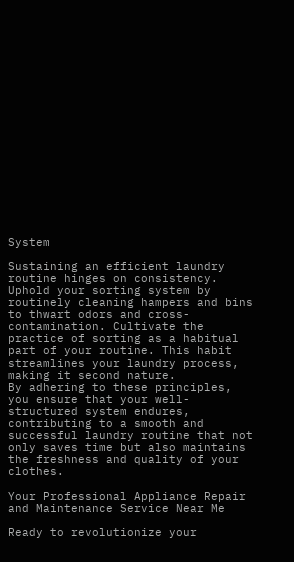System

Sustaining an efficient laundry routine hinges on consistency. Uphold your sorting system by routinely cleaning hampers and bins to thwart odors and cross-contamination. Cultivate the practice of sorting as a habitual part of your routine. This habit streamlines your laundry process, making it second nature.
By adhering to these principles, you ensure that your well-structured system endures, contributing to a smooth and successful laundry routine that not only saves time but also maintains the freshness and quality of your clothes.

Your Professional Appliance Repair and Maintenance Service Near Me

Ready to revolutionize your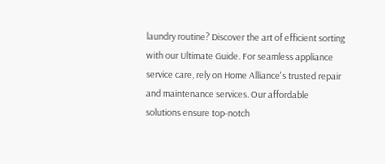laundry routine? Discover the art of efficient sorting with our Ultimate Guide. For seamless appliance service care, rely on Home Alliance's trusted repair and maintenance services. Our affordable solutions ensure top-notch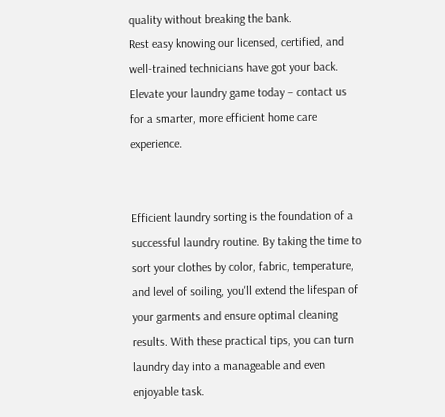quality without breaking the bank.
Rest easy knowing our licensed, certified, and well-trained technicians have got your back. Elevate your laundry game today – contact us for a smarter, more efficient home care experience.


Efficient laundry sorting is the foundation of a successful laundry routine. By taking the time to sort your clothes by color, fabric, temperature, and level of soiling, you'll extend the lifespan of your garments and ensure optimal cleaning results. With these practical tips, you can turn laundry day into a manageable and even enjoyable task.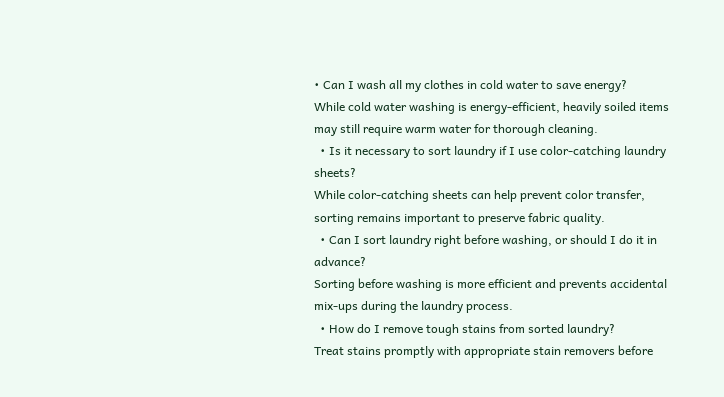• Can I wash all my clothes in cold water to save energy?
While cold water washing is energy-efficient, heavily soiled items may still require warm water for thorough cleaning.
  • Is it necessary to sort laundry if I use color-catching laundry sheets?
While color-catching sheets can help prevent color transfer, sorting remains important to preserve fabric quality.
  • Can I sort laundry right before washing, or should I do it in advance?
Sorting before washing is more efficient and prevents accidental mix-ups during the laundry process.
  • How do I remove tough stains from sorted laundry?
Treat stains promptly with appropriate stain removers before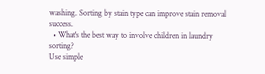washing. Sorting by stain type can improve stain removal success.
  • What's the best way to involve children in laundry sorting?
Use simple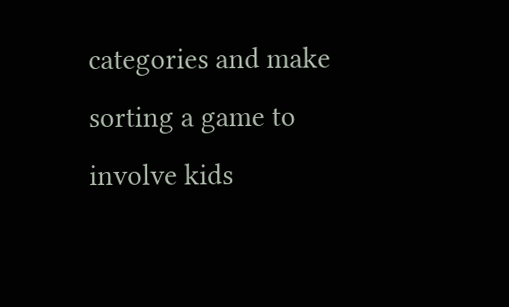categories and make sorting a game to involve kids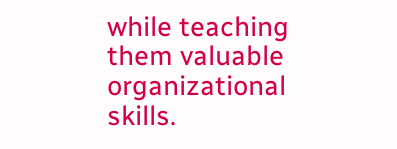while teaching them valuable organizational skills.